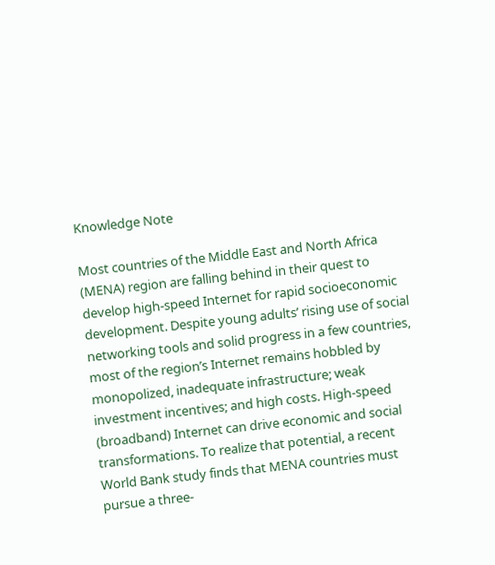Knowledge Note

Most countries of the Middle East and North Africa (MENA) region are falling behind in their quest to develop high-speed Internet for rapid socioeconomic development. Despite young adults’ rising use of social networking tools and solid progress in a few countries, most of the region’s Internet remains hobbled by monopolized, inadequate infrastructure; weak investment incentives; and high costs. High-speed (broadband) Internet can drive economic and social transformations. To realize that potential, a recent World Bank study finds that MENA countries must pursue a three-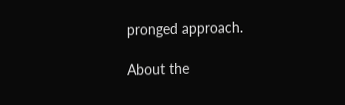pronged approach.

About the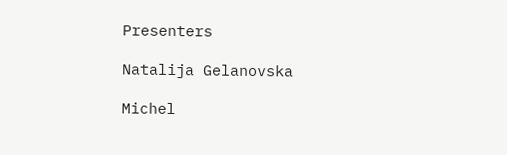Presenters

Natalija Gelanovska

Michel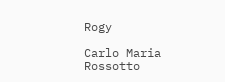Rogy

Carlo Maria Rossotto